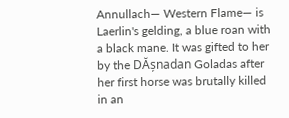Annullach— Western Flame— is Laerlin's gelding, a blue roan with a black mane. It was gifted to her by the DĂșnadan Goladas after her first horse was brutally killed in an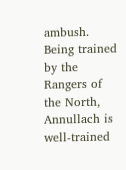ambush. Being trained by the Rangers of the North, Annullach is well-trained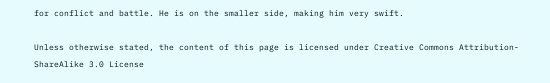for conflict and battle. He is on the smaller side, making him very swift.

Unless otherwise stated, the content of this page is licensed under Creative Commons Attribution-ShareAlike 3.0 License